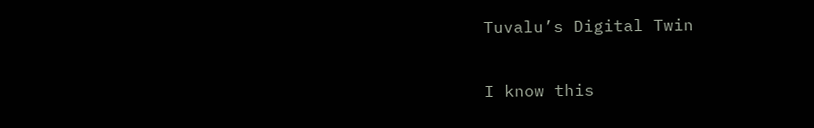Tuvalu’s Digital Twin

I know this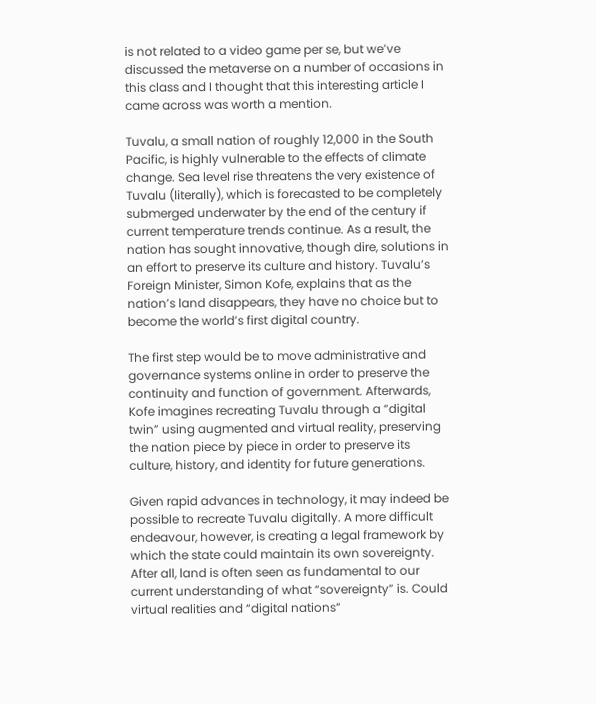is not related to a video game per se, but we’ve discussed the metaverse on a number of occasions in this class and I thought that this interesting article I came across was worth a mention.

Tuvalu, a small nation of roughly 12,000 in the South Pacific, is highly vulnerable to the effects of climate change. Sea level rise threatens the very existence of Tuvalu (literally), which is forecasted to be completely submerged underwater by the end of the century if current temperature trends continue. As a result, the nation has sought innovative, though dire, solutions in an effort to preserve its culture and history. Tuvalu’s Foreign Minister, Simon Kofe, explains that as the nation’s land disappears, they have no choice but to become the world’s first digital country.

The first step would be to move administrative and governance systems online in order to preserve the continuity and function of government. Afterwards, Kofe imagines recreating Tuvalu through a “digital twin” using augmented and virtual reality, preserving the nation piece by piece in order to preserve its culture, history, and identity for future generations.

Given rapid advances in technology, it may indeed be possible to recreate Tuvalu digitally. A more difficult endeavour, however, is creating a legal framework by which the state could maintain its own sovereignty. After all, land is often seen as fundamental to our current understanding of what “sovereignty” is. Could virtual realities and “digital nations”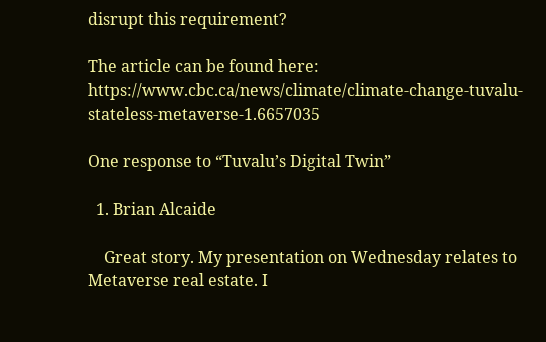disrupt this requirement?

The article can be found here: https://www.cbc.ca/news/climate/climate-change-tuvalu-stateless-metaverse-1.6657035

One response to “Tuvalu’s Digital Twin”

  1. Brian Alcaide

    Great story. My presentation on Wednesday relates to Metaverse real estate. I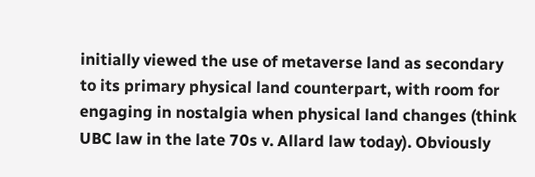initially viewed the use of metaverse land as secondary to its primary physical land counterpart, with room for engaging in nostalgia when physical land changes (think UBC law in the late 70s v. Allard law today). Obviously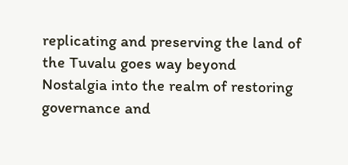replicating and preserving the land of the Tuvalu goes way beyond Nostalgia into the realm of restoring governance and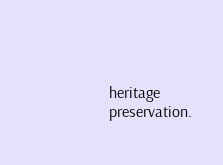heritage preservation.